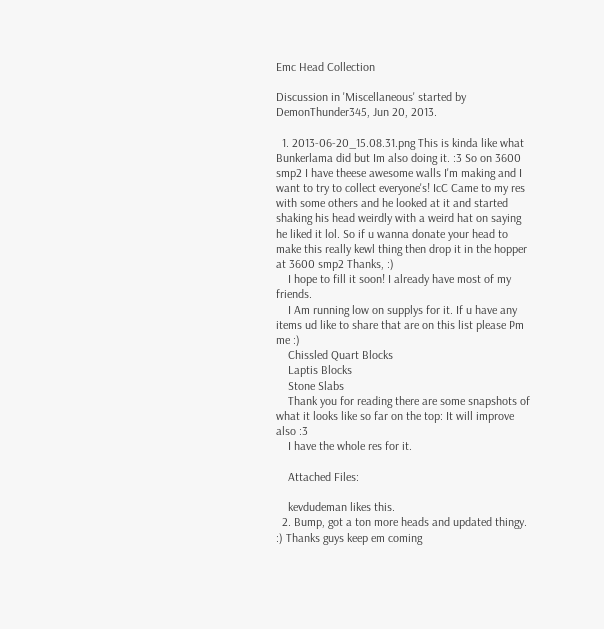Emc Head Collection

Discussion in 'Miscellaneous' started by DemonThunder345, Jun 20, 2013.

  1. 2013-06-20_15.08.31.png This is kinda like what Bunkerlama did but Im also doing it. :3 So on 3600 smp2 I have theese awesome walls I'm making and I want to try to collect everyone's! IcC Came to my res with some others and he looked at it and started shaking his head weirdly with a weird hat on saying he liked it lol. So if u wanna donate your head to make this really kewl thing then drop it in the hopper at 3600 smp2 Thanks, :)
    I hope to fill it soon! I already have most of my friends.
    I Am running low on supplys for it. If u have any items ud like to share that are on this list please Pm me :)
    Chissled Quart Blocks
    Laptis Blocks
    Stone Slabs
    Thank you for reading there are some snapshots of what it looks like so far on the top: It will improve also :3
    I have the whole res for it.

    Attached Files:

    kevdudeman likes this.
  2. Bump, got a ton more heads and updated thingy. :) Thanks guys keep em coming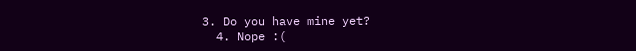3. Do you have mine yet?
  4. Nope :(